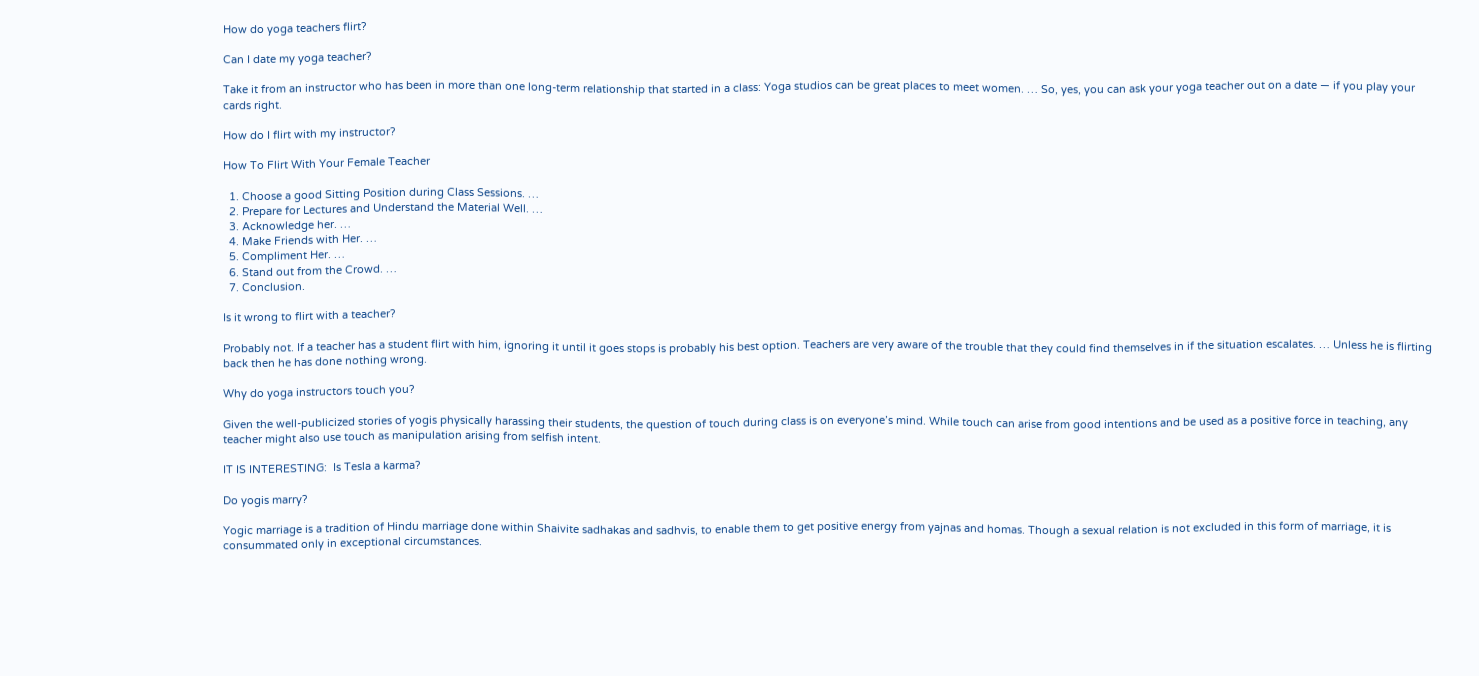How do yoga teachers flirt?

Can I date my yoga teacher?

Take it from an instructor who has been in more than one long-term relationship that started in a class: Yoga studios can be great places to meet women. … So, yes, you can ask your yoga teacher out on a date — if you play your cards right.

How do I flirt with my instructor?

How To Flirt With Your Female Teacher

  1. Choose a good Sitting Position during Class Sessions. …
  2. Prepare for Lectures and Understand the Material Well. …
  3. Acknowledge her. …
  4. Make Friends with Her. …
  5. Compliment Her. …
  6. Stand out from the Crowd. …
  7. Conclusion.

Is it wrong to flirt with a teacher?

Probably not. If a teacher has a student flirt with him, ignoring it until it goes stops is probably his best option. Teachers are very aware of the trouble that they could find themselves in if the situation escalates. … Unless he is flirting back then he has done nothing wrong.

Why do yoga instructors touch you?

Given the well-publicized stories of yogis physically harassing their students, the question of touch during class is on everyone’s mind. While touch can arise from good intentions and be used as a positive force in teaching, any teacher might also use touch as manipulation arising from selfish intent.

IT IS INTERESTING:  Is Tesla a karma?

Do yogis marry?

Yogic marriage is a tradition of Hindu marriage done within Shaivite sadhakas and sadhvis, to enable them to get positive energy from yajnas and homas. Though a sexual relation is not excluded in this form of marriage, it is consummated only in exceptional circumstances.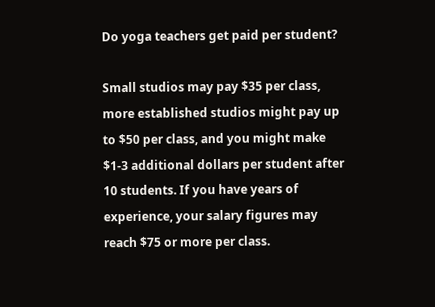Do yoga teachers get paid per student?

Small studios may pay $35 per class, more established studios might pay up to $50 per class, and you might make $1-3 additional dollars per student after 10 students. If you have years of experience, your salary figures may reach $75 or more per class.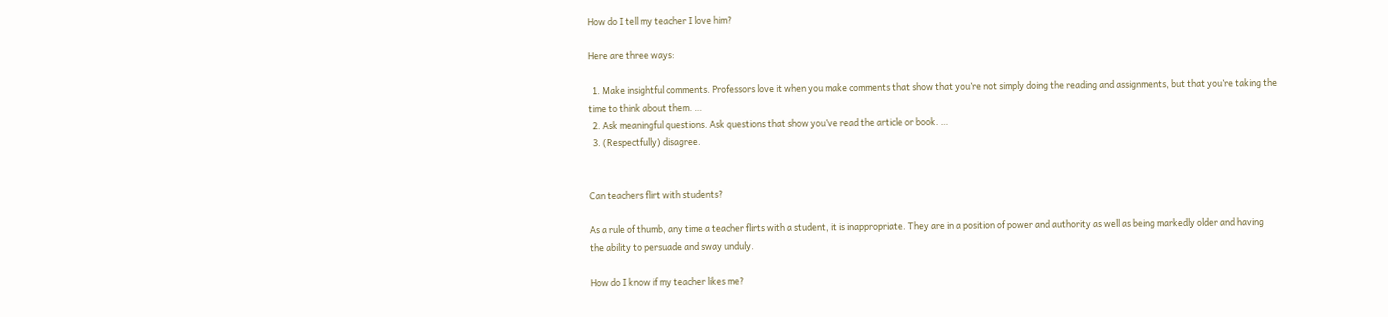How do I tell my teacher I love him?

Here are three ways:

  1. Make insightful comments. Professors love it when you make comments that show that you’re not simply doing the reading and assignments, but that you’re taking the time to think about them. …
  2. Ask meaningful questions. Ask questions that show you’ve read the article or book. …
  3. (Respectfully) disagree.


Can teachers flirt with students?

As a rule of thumb, any time a teacher flirts with a student, it is inappropriate. They are in a position of power and authority as well as being markedly older and having the ability to persuade and sway unduly.

How do I know if my teacher likes me?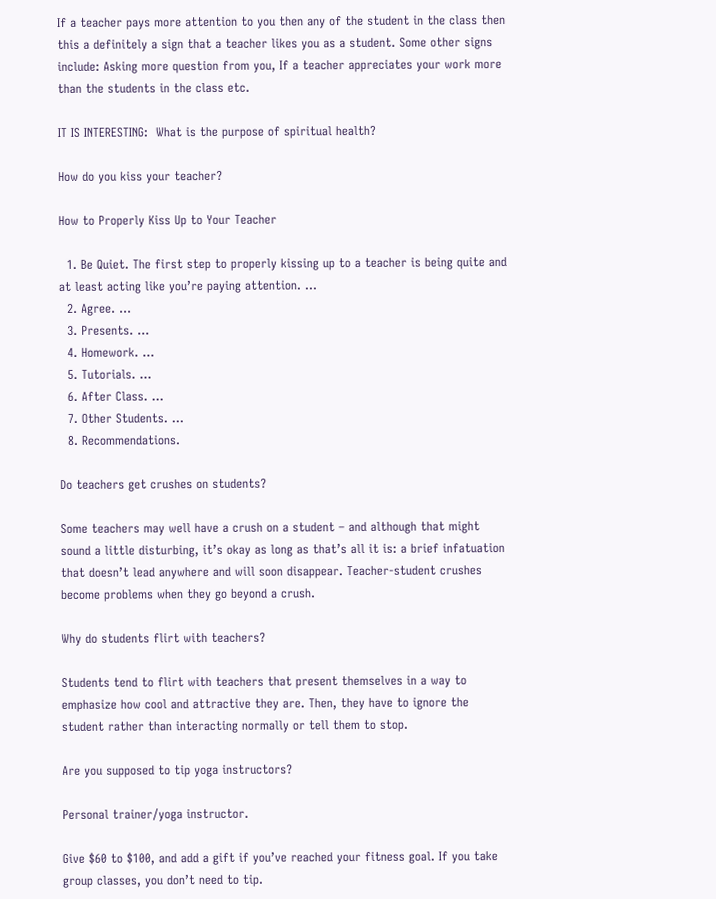If a teacher pays more attention to you then any of the student in the class then this a definitely a sign that a teacher likes you as a student. Some other signs include: Asking more question from you, If a teacher appreciates your work more than the students in the class etc.

IT IS INTERESTING:  What is the purpose of spiritual health?

How do you kiss your teacher?

How to Properly Kiss Up to Your Teacher

  1. Be Quiet. The first step to properly kissing up to a teacher is being quite and at least acting like you’re paying attention. …
  2. Agree. …
  3. Presents. …
  4. Homework. …
  5. Tutorials. …
  6. After Class. …
  7. Other Students. …
  8. Recommendations.

Do teachers get crushes on students?

Some teachers may well have a crush on a student – and although that might sound a little disturbing, it’s okay as long as that’s all it is: a brief infatuation that doesn’t lead anywhere and will soon disappear. Teacher-student crushes become problems when they go beyond a crush.

Why do students flirt with teachers?

Students tend to flirt with teachers that present themselves in a way to emphasize how cool and attractive they are. Then, they have to ignore the student rather than interacting normally or tell them to stop.

Are you supposed to tip yoga instructors?

Personal trainer/yoga instructor.

Give $60 to $100, and add a gift if you’ve reached your fitness goal. If you take group classes, you don’t need to tip.